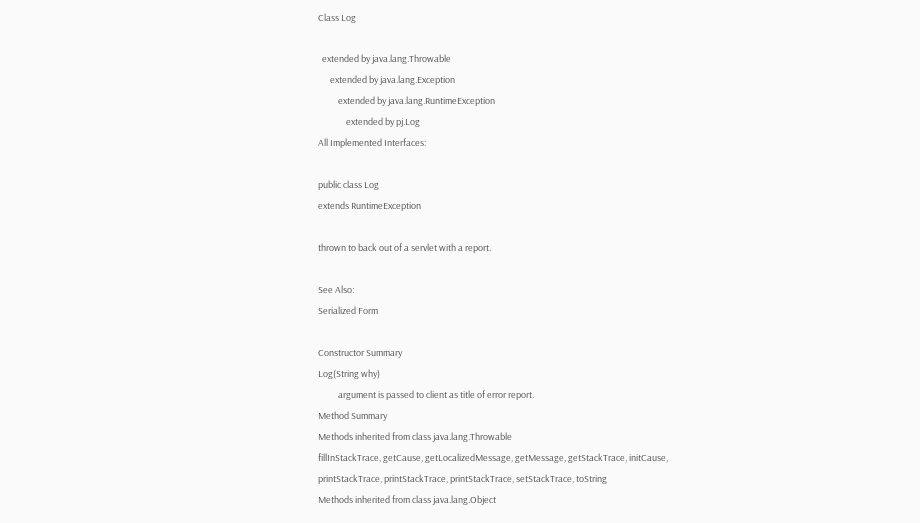Class Log

  extended by java.lang.Throwable
      extended by java.lang.Exception
          extended by java.lang.RuntimeException
              extended by pj.Log
All Implemented Interfaces:

public class Log
extends RuntimeException

thrown to back out of a servlet with a report.

See Also:
Serialized Form

Constructor Summary
Log(String why)
          argument is passed to client as title of error report.
Method Summary
Methods inherited from class java.lang.Throwable
fillInStackTrace, getCause, getLocalizedMessage, getMessage, getStackTrace, initCause, printStackTrace, printStackTrace, printStackTrace, setStackTrace, toString
Methods inherited from class java.lang.Object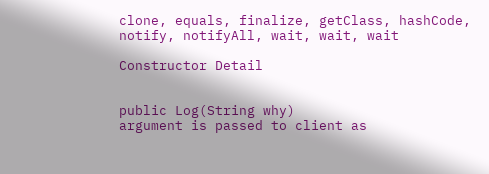clone, equals, finalize, getClass, hashCode, notify, notifyAll, wait, wait, wait

Constructor Detail


public Log(String why)
argument is passed to client as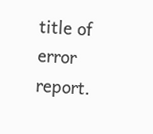title of error report.